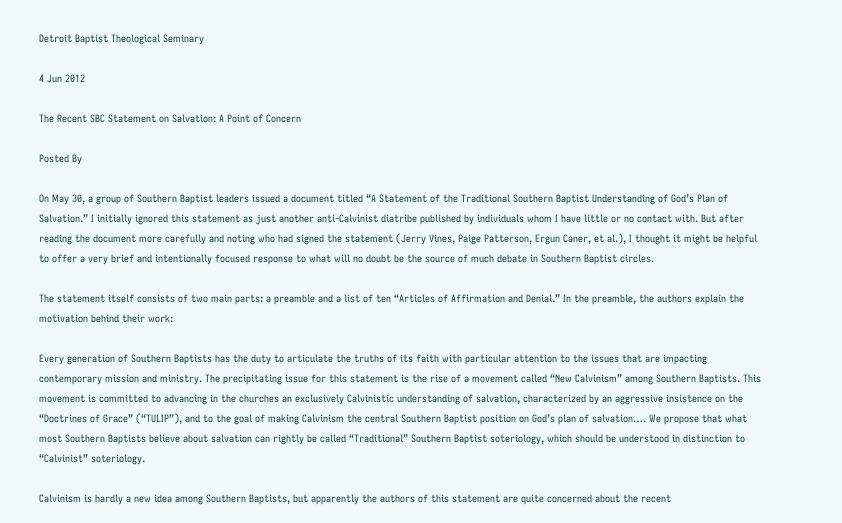Detroit Baptist Theological Seminary

4 Jun 2012

The Recent SBC Statement on Salvation: A Point of Concern

Posted By

On May 30, a group of Southern Baptist leaders issued a document titled “A Statement of the Traditional Southern Baptist Understanding of God’s Plan of Salvation.” I initially ignored this statement as just another anti-Calvinist diatribe published by individuals whom I have little or no contact with. But after reading the document more carefully and noting who had signed the statement (Jerry Vines, Paige Patterson, Ergun Caner, et al.), I thought it might be helpful to offer a very brief and intentionally focused response to what will no doubt be the source of much debate in Southern Baptist circles.

The statement itself consists of two main parts: a preamble and a list of ten “Articles of Affirmation and Denial.” In the preamble, the authors explain the motivation behind their work:

Every generation of Southern Baptists has the duty to articulate the truths of its faith with particular attention to the issues that are impacting contemporary mission and ministry. The precipitating issue for this statement is the rise of a movement called “New Calvinism” among Southern Baptists. This movement is committed to advancing in the churches an exclusively Calvinistic understanding of salvation, characterized by an aggressive insistence on the “Doctrines of Grace” (“TULIP”), and to the goal of making Calvinism the central Southern Baptist position on God’s plan of salvation…. We propose that what most Southern Baptists believe about salvation can rightly be called “Traditional” Southern Baptist soteriology, which should be understood in distinction to “Calvinist” soteriology.

Calvinism is hardly a new idea among Southern Baptists, but apparently the authors of this statement are quite concerned about the recent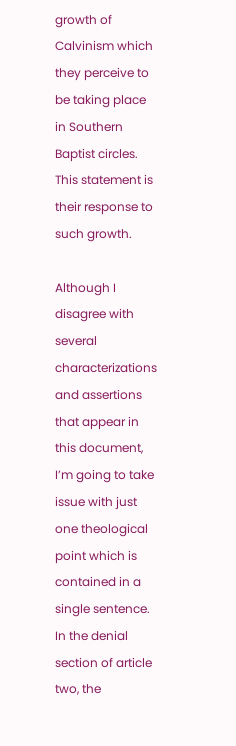growth of Calvinism which they perceive to be taking place in Southern Baptist circles. This statement is their response to such growth.

Although I disagree with several characterizations and assertions that appear in this document, I’m going to take issue with just one theological point which is contained in a single sentence. In the denial section of article two, the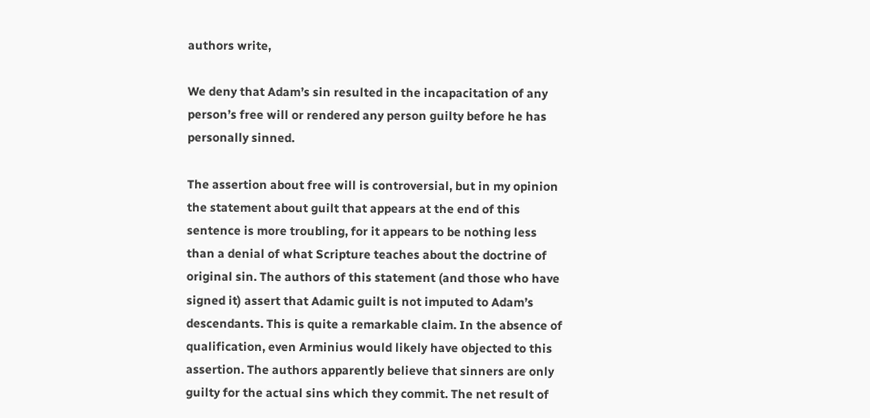authors write,

We deny that Adam’s sin resulted in the incapacitation of any person’s free will or rendered any person guilty before he has personally sinned.

The assertion about free will is controversial, but in my opinion the statement about guilt that appears at the end of this sentence is more troubling, for it appears to be nothing less than a denial of what Scripture teaches about the doctrine of original sin. The authors of this statement (and those who have signed it) assert that Adamic guilt is not imputed to Adam’s descendants. This is quite a remarkable claim. In the absence of qualification, even Arminius would likely have objected to this assertion. The authors apparently believe that sinners are only guilty for the actual sins which they commit. The net result of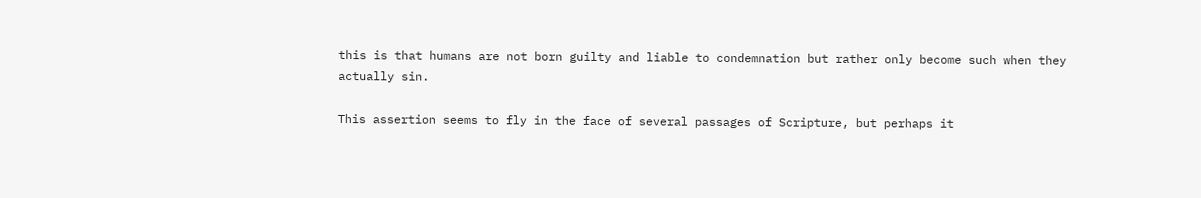this is that humans are not born guilty and liable to condemnation but rather only become such when they actually sin.

This assertion seems to fly in the face of several passages of Scripture, but perhaps it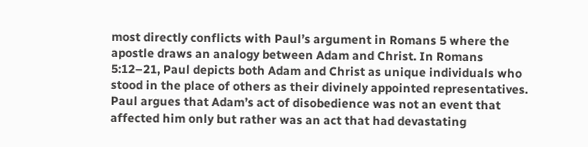most directly conflicts with Paul’s argument in Romans 5 where the apostle draws an analogy between Adam and Christ. In Romans 5:12–21, Paul depicts both Adam and Christ as unique individuals who stood in the place of others as their divinely appointed representatives. Paul argues that Adam’s act of disobedience was not an event that affected him only but rather was an act that had devastating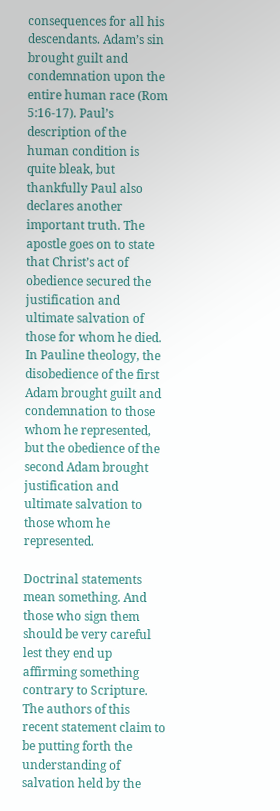consequences for all his descendants. Adam’s sin brought guilt and condemnation upon the entire human race (Rom 5:16-17). Paul’s description of the human condition is quite bleak, but thankfully Paul also declares another important truth. The apostle goes on to state that Christ’s act of obedience secured the justification and ultimate salvation of those for whom he died. In Pauline theology, the disobedience of the first Adam brought guilt and condemnation to those whom he represented, but the obedience of the second Adam brought justification and ultimate salvation to those whom he represented.

Doctrinal statements mean something. And those who sign them should be very careful lest they end up affirming something contrary to Scripture. The authors of this recent statement claim to be putting forth the understanding of salvation held by the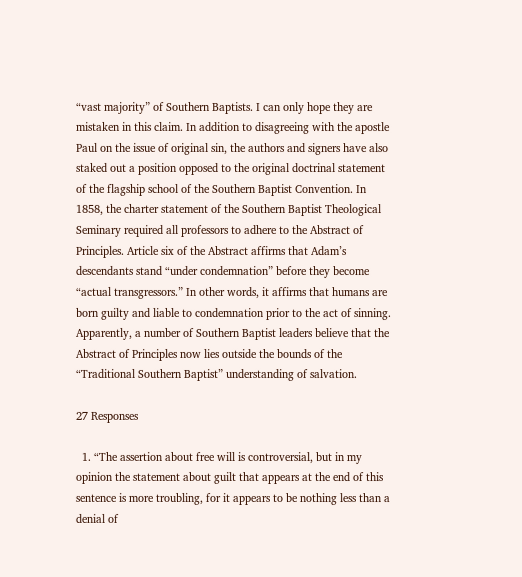“vast majority” of Southern Baptists. I can only hope they are mistaken in this claim. In addition to disagreeing with the apostle Paul on the issue of original sin, the authors and signers have also staked out a position opposed to the original doctrinal statement of the flagship school of the Southern Baptist Convention. In 1858, the charter statement of the Southern Baptist Theological Seminary required all professors to adhere to the Abstract of Principles. Article six of the Abstract affirms that Adam’s descendants stand “under condemnation” before they become “actual transgressors.” In other words, it affirms that humans are born guilty and liable to condemnation prior to the act of sinning. Apparently, a number of Southern Baptist leaders believe that the Abstract of Principles now lies outside the bounds of the “Traditional Southern Baptist” understanding of salvation.

27 Responses

  1. “The assertion about free will is controversial, but in my opinion the statement about guilt that appears at the end of this sentence is more troubling, for it appears to be nothing less than a denial of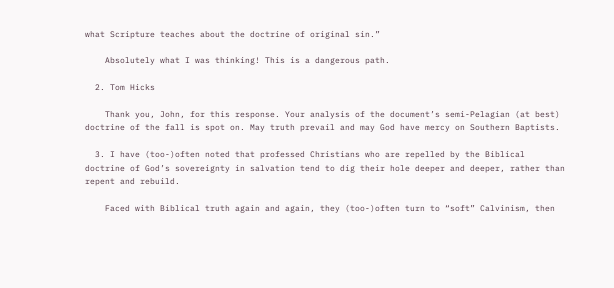what Scripture teaches about the doctrine of original sin.”

    Absolutely what I was thinking! This is a dangerous path.

  2. Tom Hicks

    Thank you, John, for this response. Your analysis of the document’s semi-Pelagian (at best) doctrine of the fall is spot on. May truth prevail and may God have mercy on Southern Baptists.

  3. I have (too-)often noted that professed Christians who are repelled by the Biblical doctrine of God’s sovereignty in salvation tend to dig their hole deeper and deeper, rather than repent and rebuild.

    Faced with Biblical truth again and again, they (too-)often turn to “soft” Calvinism, then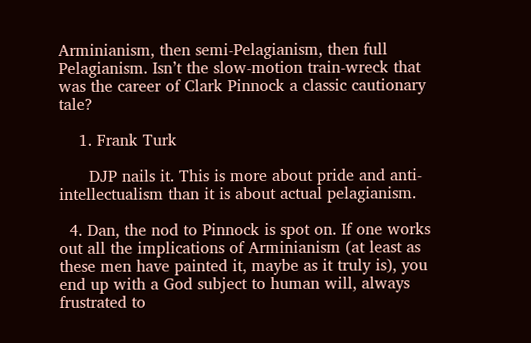Arminianism, then semi-Pelagianism, then full Pelagianism. Isn’t the slow-motion train-wreck that was the career of Clark Pinnock a classic cautionary tale?

    1. Frank Turk

      DJP nails it. This is more about pride and anti-intellectualism than it is about actual pelagianism.

  4. Dan, the nod to Pinnock is spot on. If one works out all the implications of Arminianism (at least as these men have painted it, maybe as it truly is), you end up with a God subject to human will, always frustrated to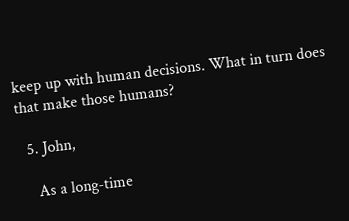keep up with human decisions. What in turn does that make those humans?

  5. John,

    As a long-time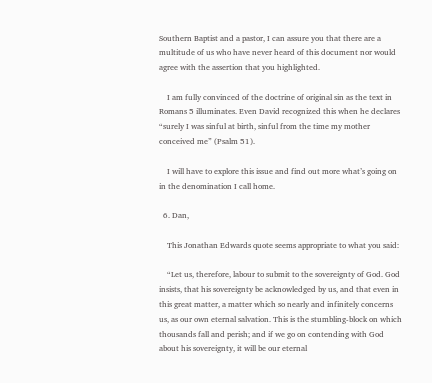Southern Baptist and a pastor, I can assure you that there are a multitude of us who have never heard of this document nor would agree with the assertion that you highlighted.

    I am fully convinced of the doctrine of original sin as the text in Romans 5 illuminates. Even David recognized this when he declares “surely I was sinful at birth, sinful from the time my mother conceived me” (Psalm 51).

    I will have to explore this issue and find out more what’s going on in the denomination I call home.

  6. Dan,

    This Jonathan Edwards quote seems appropriate to what you said:

    “Let us, therefore, labour to submit to the sovereignty of God. God insists, that his sovereignty be acknowledged by us, and that even in this great matter, a matter which so nearly and infinitely concerns us, as our own eternal salvation. This is the stumbling-block on which thousands fall and perish; and if we go on contending with God about his sovereignty, it will be our eternal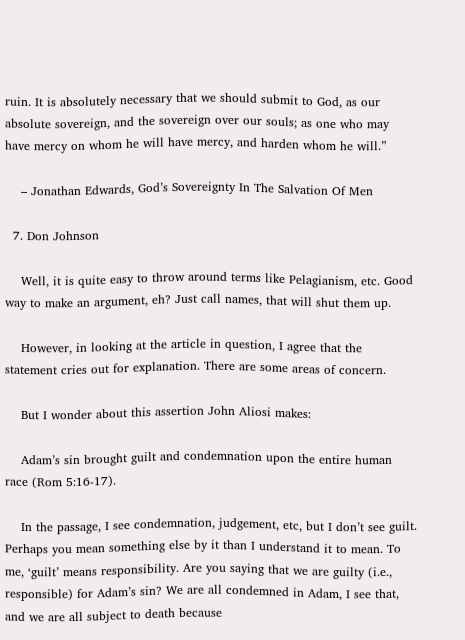ruin. It is absolutely necessary that we should submit to God, as our absolute sovereign, and the sovereign over our souls; as one who may have mercy on whom he will have mercy, and harden whom he will.”

    – Jonathan Edwards, God’s Sovereignty In The Salvation Of Men

  7. Don Johnson

    Well, it is quite easy to throw around terms like Pelagianism, etc. Good way to make an argument, eh? Just call names, that will shut them up.

    However, in looking at the article in question, I agree that the statement cries out for explanation. There are some areas of concern.

    But I wonder about this assertion John Aliosi makes:

    Adam’s sin brought guilt and condemnation upon the entire human race (Rom 5:16-17).

    In the passage, I see condemnation, judgement, etc, but I don’t see guilt. Perhaps you mean something else by it than I understand it to mean. To me, ‘guilt’ means responsibility. Are you saying that we are guilty (i.e., responsible) for Adam’s sin? We are all condemned in Adam, I see that, and we are all subject to death because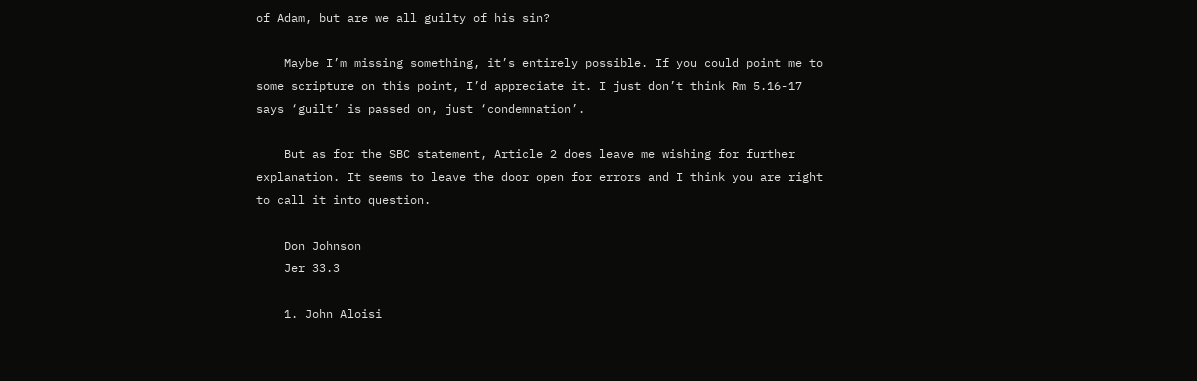of Adam, but are we all guilty of his sin?

    Maybe I’m missing something, it’s entirely possible. If you could point me to some scripture on this point, I’d appreciate it. I just don’t think Rm 5.16-17 says ‘guilt’ is passed on, just ‘condemnation’.

    But as for the SBC statement, Article 2 does leave me wishing for further explanation. It seems to leave the door open for errors and I think you are right to call it into question.

    Don Johnson
    Jer 33.3

    1. John Aloisi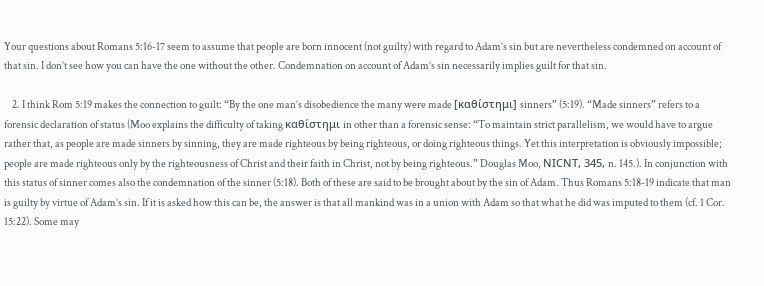Your questions about Romans 5:16-17 seem to assume that people are born innocent (not guilty) with regard to Adam’s sin but are nevertheless condemned on account of that sin. I don’t see how you can have the one without the other. Condemnation on account of Adam’s sin necessarily implies guilt for that sin.

    2. I think Rom 5:19 makes the connection to guilt: “By the one man’s disobedience the many were made [καθίστημι] sinners” (5:19). “Made sinners” refers to a forensic declaration of status (Moo explains the difficulty of taking καθίστημι in other than a forensic sense: “To maintain strict parallelism, we would have to argue rather that, as people are made sinners by sinning, they are made righteous by being righteous, or doing righteous things. Yet this interpretation is obviously impossible; people are made righteous only by the righteousness of Christ and their faith in Christ, not by being righteous.” Douglas Moo, ΝΙϹΝΤ, 345, n. 145.). In conjunction with this status of sinner comes also the condemnation of the sinner (5:18). Both of these are said to be brought about by the sin of Adam. Thus Romans 5:18-19 indicate that man is guilty by virtue of Adam’s sin. If it is asked how this can be, the answer is that all mankind was in a union with Adam so that what he did was imputed to them (cf. 1 Cor. 15:22). Some may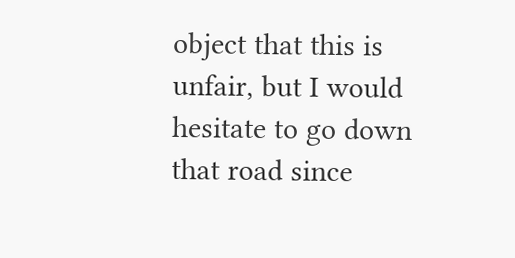object that this is unfair, but I would hesitate to go down that road since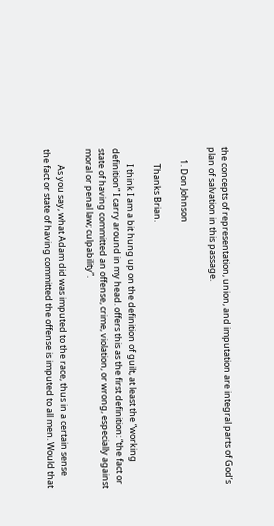the concepts of representation, union, and imputation are integral parts of God’s plan of salvation in this passage.

      1. Don Johnson

        Thanks Brian.

        I think I am a bit hung up on the definition of guilt, at least the “working definition” I carry around in my head. offers this as the first definition: “the fact or state of having committed an offense, crime, violation, or wrong, especially against moral or penal law; culpability”.

        As you say, what Adam did was imputed to the race, thus in a certain sense the fact or state of having committed the offense is imputed to all men. Would that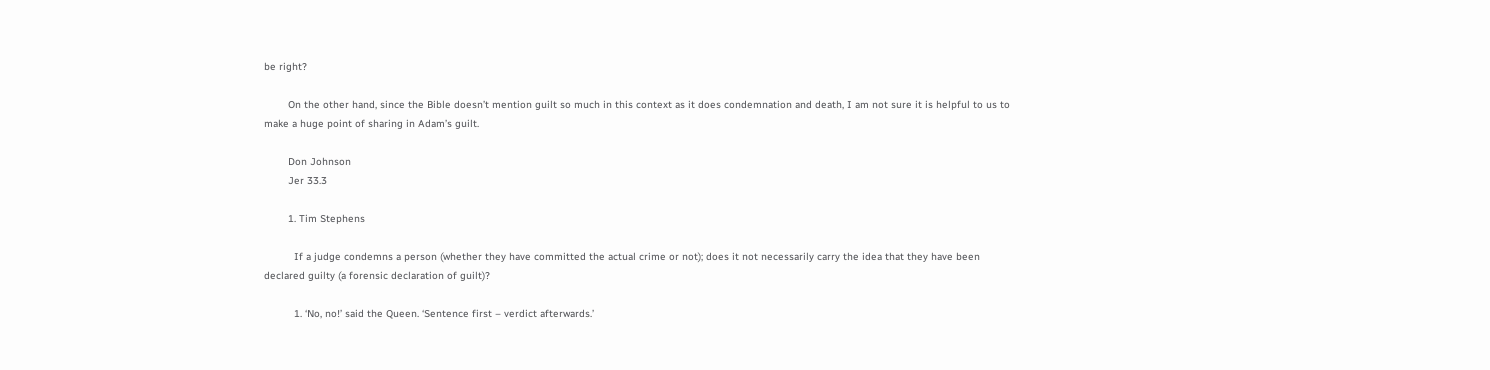be right?

        On the other hand, since the Bible doesn’t mention guilt so much in this context as it does condemnation and death, I am not sure it is helpful to us to make a huge point of sharing in Adam’s guilt.

        Don Johnson
        Jer 33.3

        1. Tim Stephens

          If a judge condemns a person (whether they have committed the actual crime or not); does it not necessarily carry the idea that they have been declared guilty (a forensic declaration of guilt)?

          1. ‘No, no!’ said the Queen. ‘Sentence first – verdict afterwards.’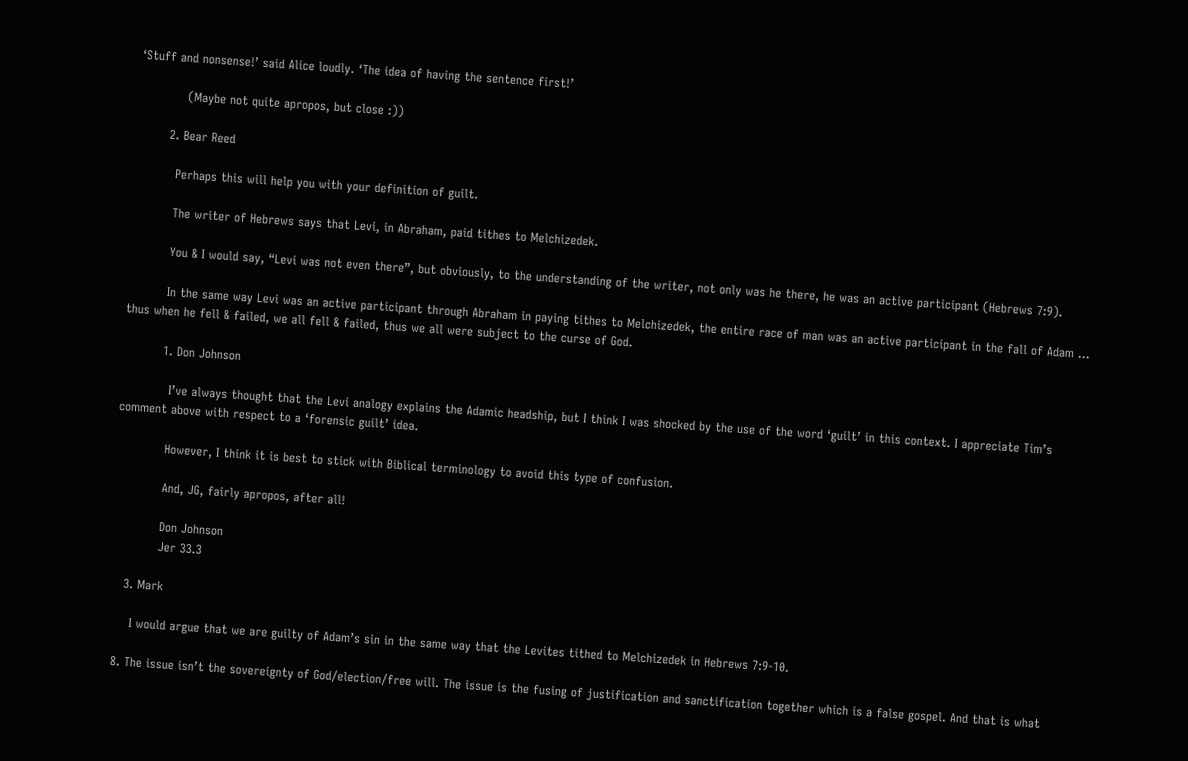‘Stuff and nonsense!’ said Alice loudly. ‘The idea of having the sentence first!’

            (Maybe not quite apropos, but close :))

        2. Bear Reed

          Perhaps this will help you with your definition of guilt.

          The writer of Hebrews says that Levi, in Abraham, paid tithes to Melchizedek.

          You & I would say, “Levi was not even there”, but obviously, to the understanding of the writer, not only was he there, he was an active participant (Hebrews 7:9).

          In the same way Levi was an active participant through Abraham in paying tithes to Melchizedek, the entire race of man was an active participant in the fall of Adam … thus when he fell & failed, we all fell & failed, thus we all were subject to the curse of God.

          1. Don Johnson

            I’ve always thought that the Levi analogy explains the Adamic headship, but I think I was shocked by the use of the word ‘guilt’ in this context. I appreciate Tim’s comment above with respect to a ‘forensic guilt’ idea.

            However, I think it is best to stick with Biblical terminology to avoid this type of confusion.

            And, JG, fairly apropos, after all!

            Don Johnson
            Jer 33.3

    3. Mark

      I would argue that we are guilty of Adam’s sin in the same way that the Levites tithed to Melchizedek in Hebrews 7:9-10.

  8. The issue isn’t the sovereignty of God/election/free will. The issue is the fusing of justification and sanctification together which is a false gospel. And that is what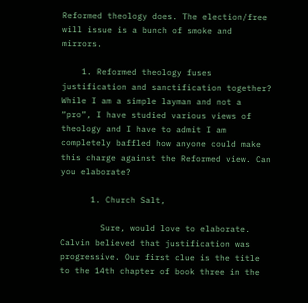Reformed theology does. The election/free will issue is a bunch of smoke and mirrors.

    1. Reformed theology fuses justification and sanctification together? While I am a simple layman and not a “pro”, I have studied various views of theology and I have to admit I am completely baffled how anyone could make this charge against the Reformed view. Can you elaborate?

      1. Church Salt,

        Sure, would love to elaborate. Calvin believed that justification was progressive. Our first clue is the title to the 14th chapter of book three in the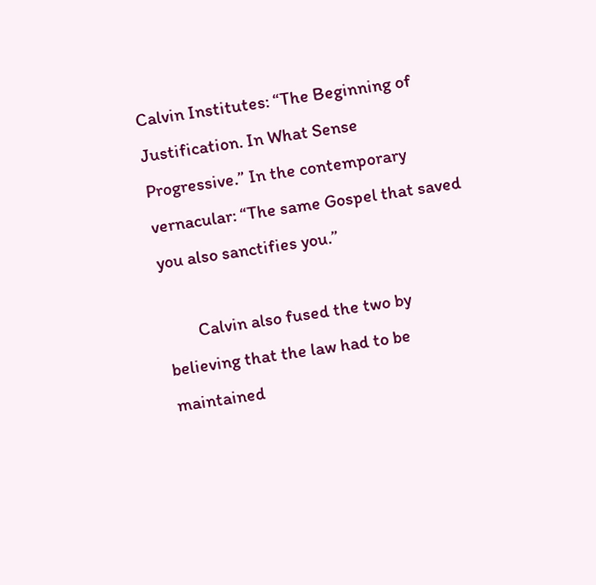Calvin Institutes: “The Beginning of Justification. In What Sense Progressive.” In the contemporary vernacular: “The same Gospel that saved you also sanctifies you.”

        Calvin also fused the two by believing that the law had to be maintained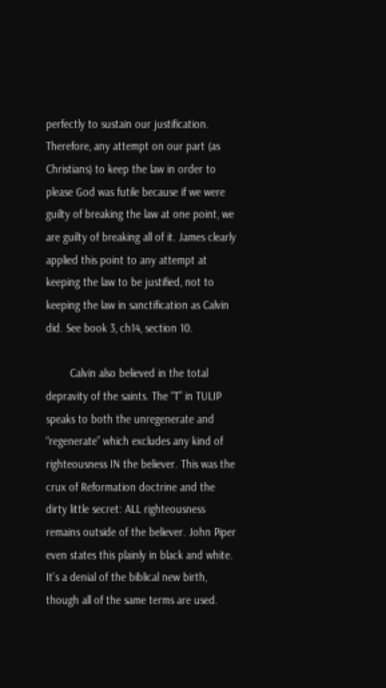perfectly to sustain our justification. Therefore, any attempt on our part (as Christians) to keep the law in order to please God was futile because if we were guilty of breaking the law at one point, we are guilty of breaking all of it. James clearly applied this point to any attempt at keeping the law to be justified, not to keeping the law in sanctification as Calvin did. See book 3, ch14, section 10.

        Calvin also believed in the total depravity of the saints. The “T” in TULIP speaks to both the unregenerate and “regenerate” which excludes any kind of righteousness IN the believer. This was the crux of Reformation doctrine and the dirty little secret: ALL righteousness remains outside of the believer. John Piper even states this plainly in black and white. It’s a denial of the biblical new birth, though all of the same terms are used.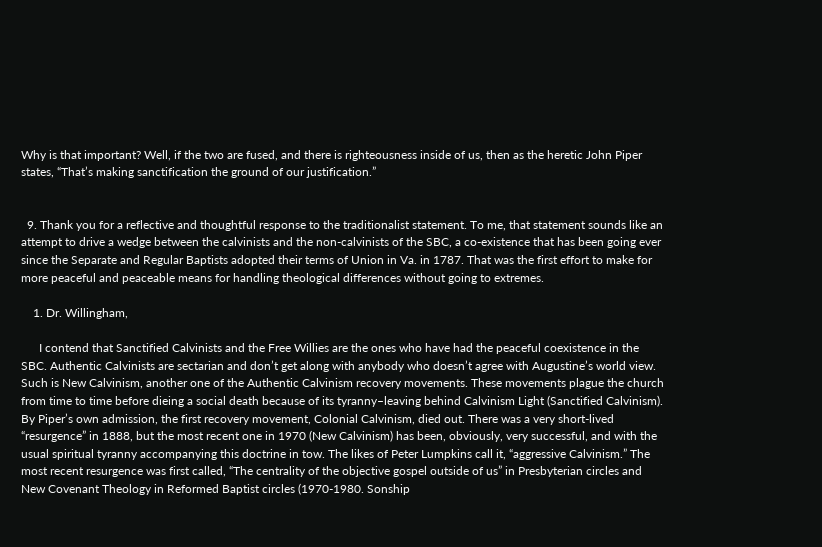Why is that important? Well, if the two are fused, and there is righteousness inside of us, then as the heretic John Piper states, “That’s making sanctification the ground of our justification.”


  9. Thank you for a reflective and thoughtful response to the traditionalist statement. To me, that statement sounds like an attempt to drive a wedge between the calvinists and the non-calvinists of the SBC, a co-existence that has been going ever since the Separate and Regular Baptists adopted their terms of Union in Va. in 1787. That was the first effort to make for more peaceful and peaceable means for handling theological differences without going to extremes.

    1. Dr. Willingham,

      I contend that Sanctified Calvinists and the Free Willies are the ones who have had the peaceful coexistence in the SBC. Authentic Calvinists are sectarian and don’t get along with anybody who doesn’t agree with Augustine’s world view. Such is New Calvinism, another one of the Authentic Calvinism recovery movements. These movements plague the church from time to time before dieing a social death because of its tyranny–leaving behind Calvinism Light (Sanctified Calvinism). By Piper’s own admission, the first recovery movement, Colonial Calvinism, died out. There was a very short-lived “resurgence” in 1888, but the most recent one in 1970 (New Calvinism) has been, obviously, very successful, and with the usual spiritual tyranny accompanying this doctrine in tow. The likes of Peter Lumpkins call it, “aggressive Calvinism.” The most recent resurgence was first called, “The centrality of the objective gospel outside of us” in Presbyterian circles and New Covenant Theology in Reformed Baptist circles (1970-1980. Sonship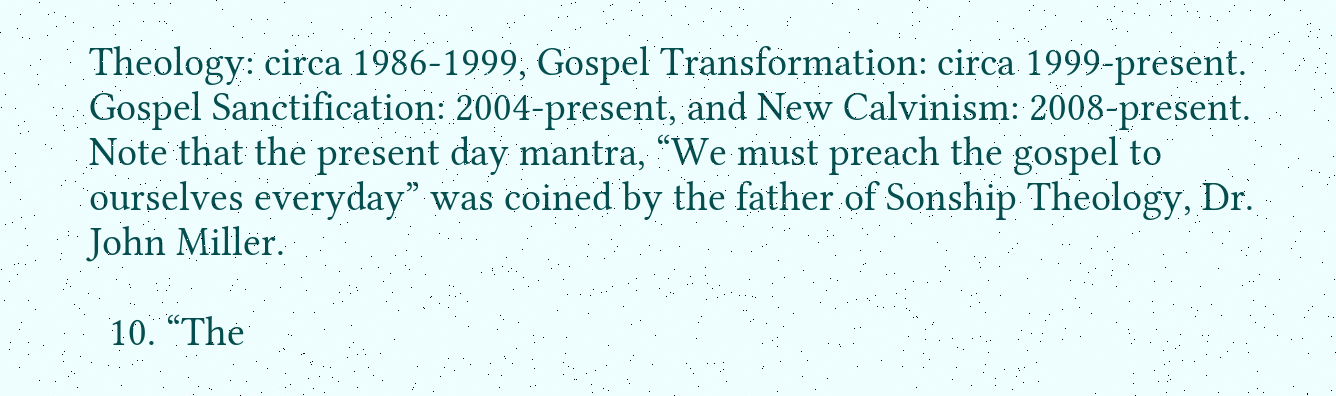Theology: circa 1986-1999, Gospel Transformation: circa 1999-present. Gospel Sanctification: 2004-present, and New Calvinism: 2008-present. Note that the present day mantra, “We must preach the gospel to ourselves everyday” was coined by the father of Sonship Theology, Dr. John Miller.

  10. “The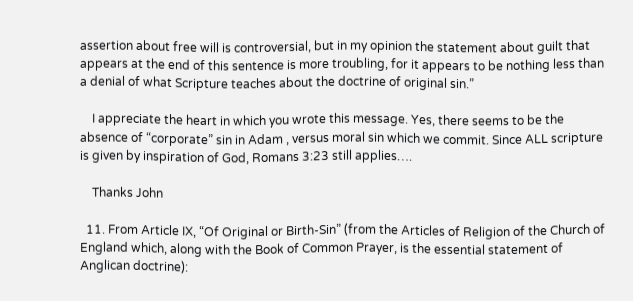assertion about free will is controversial, but in my opinion the statement about guilt that appears at the end of this sentence is more troubling, for it appears to be nothing less than a denial of what Scripture teaches about the doctrine of original sin.”

    I appreciate the heart in which you wrote this message. Yes, there seems to be the absence of “corporate” sin in Adam , versus moral sin which we commit. Since ALL scripture is given by inspiration of God, Romans 3:23 still applies….

    Thanks John

  11. From Article IX, “Of Original or Birth-Sin” (from the Articles of Religion of the Church of England which, along with the Book of Common Prayer, is the essential statement of Anglican doctrine):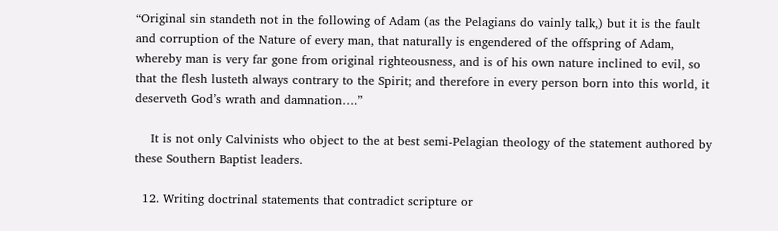“Original sin standeth not in the following of Adam (as the Pelagians do vainly talk,) but it is the fault and corruption of the Nature of every man, that naturally is engendered of the offspring of Adam, whereby man is very far gone from original righteousness, and is of his own nature inclined to evil, so that the flesh lusteth always contrary to the Spirit; and therefore in every person born into this world, it deserveth God’s wrath and damnation….”

    It is not only Calvinists who object to the at best semi-Pelagian theology of the statement authored by these Southern Baptist leaders.

  12. Writing doctrinal statements that contradict scripture or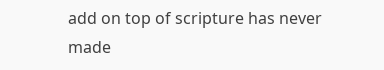add on top of scripture has never made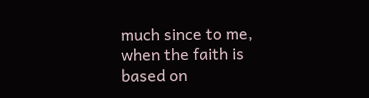much since to me, when the faith is based on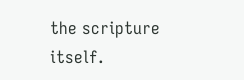the scripture itself.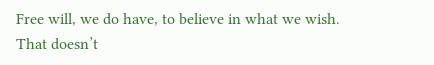Free will, we do have, to believe in what we wish. That doesn’t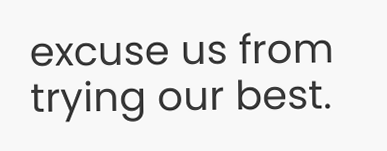excuse us from trying our best.